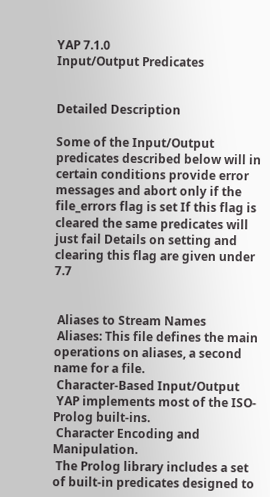YAP 7.1.0
Input/Output Predicates


Detailed Description

Some of the Input/Output predicates described below will in certain conditions provide error messages and abort only if the file_errors flag is set If this flag is cleared the same predicates will just fail Details on setting and clearing this flag are given under 7.7


 Aliases to Stream Names
 Aliases: This file defines the main operations on aliases, a second name for a file.
 Character-Based Input/Output
 YAP implements most of the ISO-Prolog built-ins.
 Character Encoding and Manipulation.
 The Prolog library includes a set of built-in predicates designed to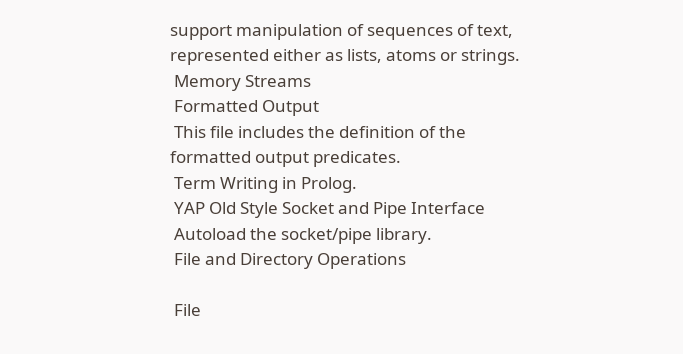support manipulation of sequences of text, represented either as lists, atoms or strings.
 Memory Streams
 Formatted Output
 This file includes the definition of the formatted output predicates.
 Term Writing in Prolog.
 YAP Old Style Socket and Pipe Interface
 Autoload the socket/pipe library.
 File and Directory Operations

 File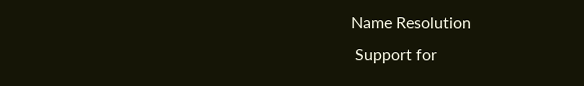Name Resolution
 Support for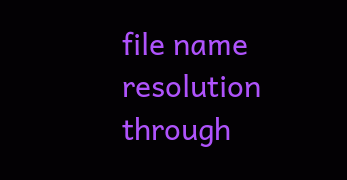file name resolution through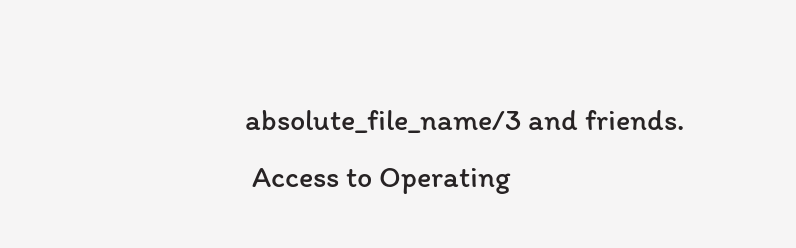absolute_file_name/3 and friends.
 Access to Operating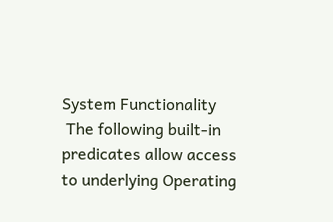System Functionality
 The following built-in predicates allow access to underlying Operating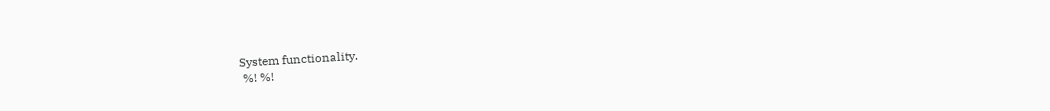System functionality.
 %! %!